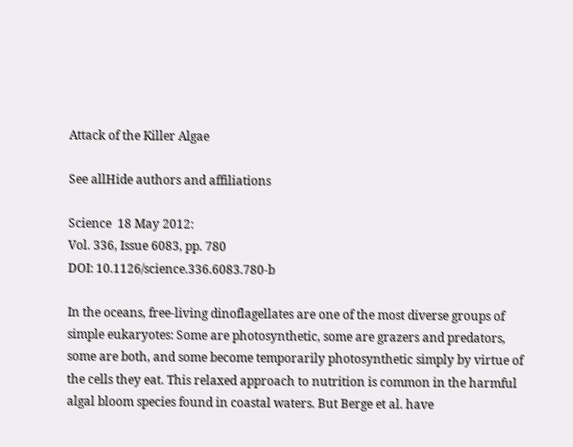Attack of the Killer Algae

See allHide authors and affiliations

Science  18 May 2012:
Vol. 336, Issue 6083, pp. 780
DOI: 10.1126/science.336.6083.780-b

In the oceans, free-living dinoflagellates are one of the most diverse groups of simple eukaryotes: Some are photosynthetic, some are grazers and predators, some are both, and some become temporarily photosynthetic simply by virtue of the cells they eat. This relaxed approach to nutrition is common in the harmful algal bloom species found in coastal waters. But Berge et al. have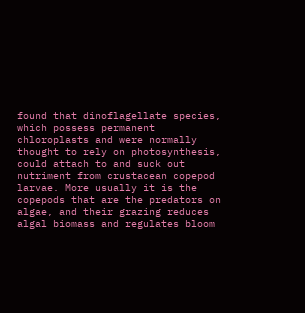found that dinoflagellate species, which possess permanent chloroplasts and were normally thought to rely on photosynthesis, could attach to and suck out nutriment from crustacean copepod larvae. More usually it is the copepods that are the predators on algae, and their grazing reduces algal biomass and regulates bloom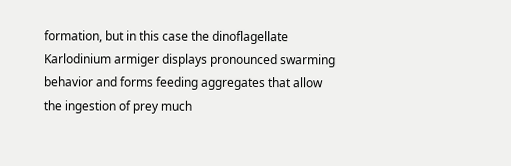formation, but in this case the dinoflagellate Karlodinium armiger displays pronounced swarming behavior and forms feeding aggregates that allow the ingestion of prey much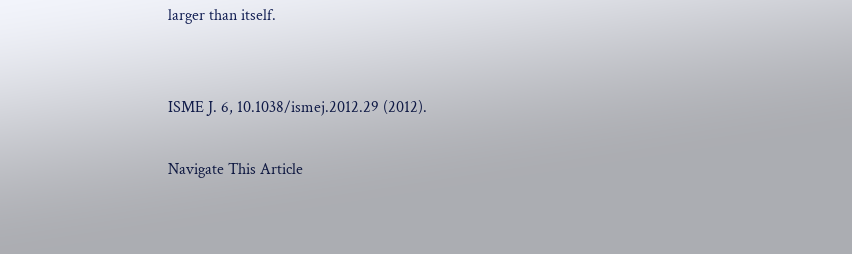larger than itself.


ISME J. 6, 10.1038/ismej.2012.29 (2012).

Navigate This Article